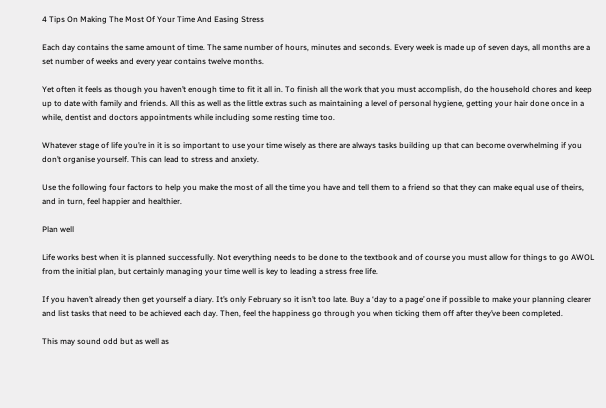4 Tips On Making The Most Of Your Time And Easing Stress

Each day contains the same amount of time. The same number of hours, minutes and seconds. Every week is made up of seven days, all months are a set number of weeks and every year contains twelve months.

Yet often it feels as though you haven’t enough time to fit it all in. To finish all the work that you must accomplish, do the household chores and keep up to date with family and friends. All this as well as the little extras such as maintaining a level of personal hygiene, getting your hair done once in a while, dentist and doctors appointments while including some resting time too.

Whatever stage of life you’re in it is so important to use your time wisely as there are always tasks building up that can become overwhelming if you don’t organise yourself. This can lead to stress and anxiety.

Use the following four factors to help you make the most of all the time you have and tell them to a friend so that they can make equal use of theirs, and in turn, feel happier and healthier.

Plan well

Life works best when it is planned successfully. Not everything needs to be done to the textbook and of course you must allow for things to go AWOL from the initial plan, but certainly managing your time well is key to leading a stress free life.

If you haven’t already then get yourself a diary. It’s only February so it isn’t too late. Buy a ‘day to a page’ one if possible to make your planning clearer and list tasks that need to be achieved each day. Then, feel the happiness go through you when ticking them off after they’ve been completed.

This may sound odd but as well as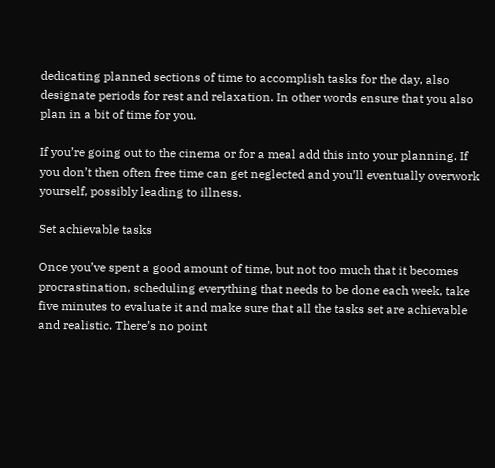dedicating planned sections of time to accomplish tasks for the day, also designate periods for rest and relaxation. In other words ensure that you also plan in a bit of time for you.

If you’re going out to the cinema or for a meal add this into your planning. If you don’t then often free time can get neglected and you’ll eventually overwork yourself, possibly leading to illness.

Set achievable tasks

Once you’ve spent a good amount of time, but not too much that it becomes procrastination, scheduling everything that needs to be done each week, take five minutes to evaluate it and make sure that all the tasks set are achievable and realistic. There’s no point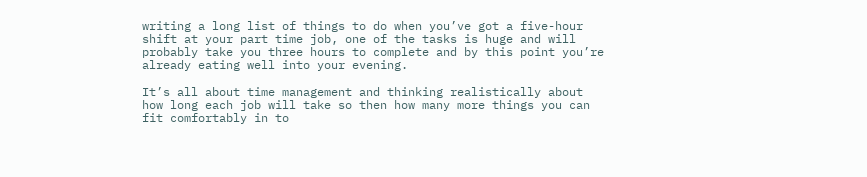writing a long list of things to do when you’ve got a five-hour shift at your part time job, one of the tasks is huge and will probably take you three hours to complete and by this point you’re already eating well into your evening.

It’s all about time management and thinking realistically about how long each job will take so then how many more things you can fit comfortably in to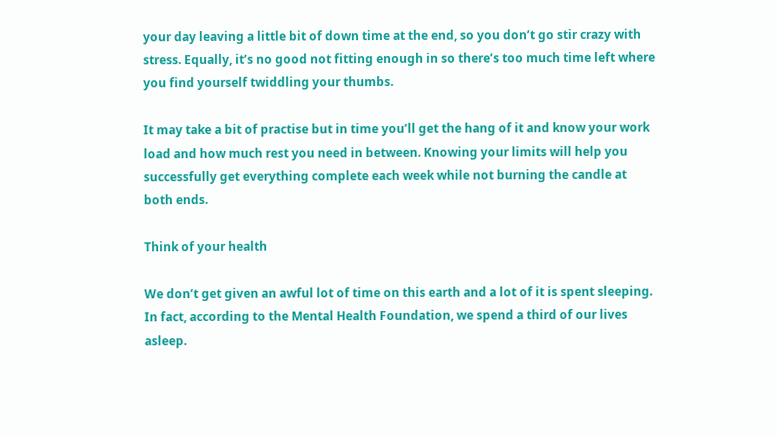your day leaving a little bit of down time at the end, so you don’t go stir crazy with stress. Equally, it’s no good not fitting enough in so there’s too much time left where you find yourself twiddling your thumbs.

It may take a bit of practise but in time you’ll get the hang of it and know your work load and how much rest you need in between. Knowing your limits will help you successfully get everything complete each week while not burning the candle at both ends.

Think of your health

We don’t get given an awful lot of time on this earth and a lot of it is spent sleeping. In fact, according to the Mental Health Foundation, we spend a third of our lives asleep.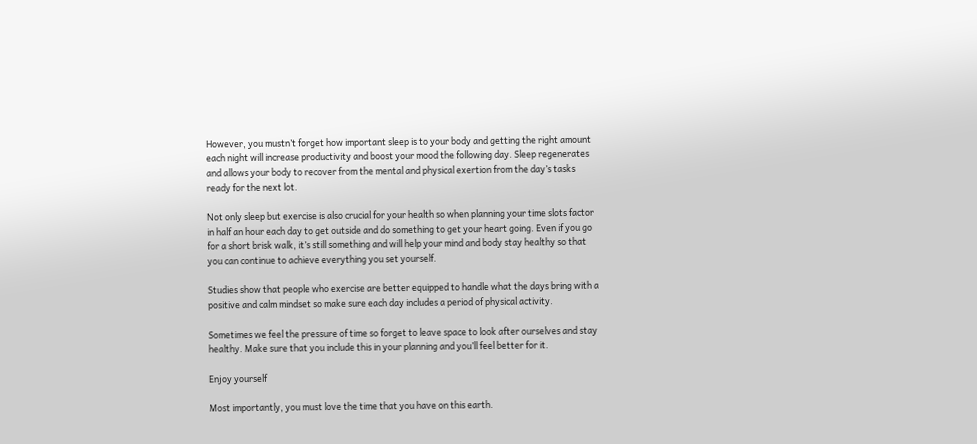However, you mustn’t forget how important sleep is to your body and getting the right amount each night will increase productivity and boost your mood the following day. Sleep regenerates and allows your body to recover from the mental and physical exertion from the day’s tasks ready for the next lot.

Not only sleep but exercise is also crucial for your health so when planning your time slots factor in half an hour each day to get outside and do something to get your heart going. Even if you go for a short brisk walk, it’s still something and will help your mind and body stay healthy so that you can continue to achieve everything you set yourself.

Studies show that people who exercise are better equipped to handle what the days bring with a positive and calm mindset so make sure each day includes a period of physical activity.

Sometimes we feel the pressure of time so forget to leave space to look after ourselves and stay healthy. Make sure that you include this in your planning and you’ll feel better for it.

Enjoy yourself

Most importantly, you must love the time that you have on this earth.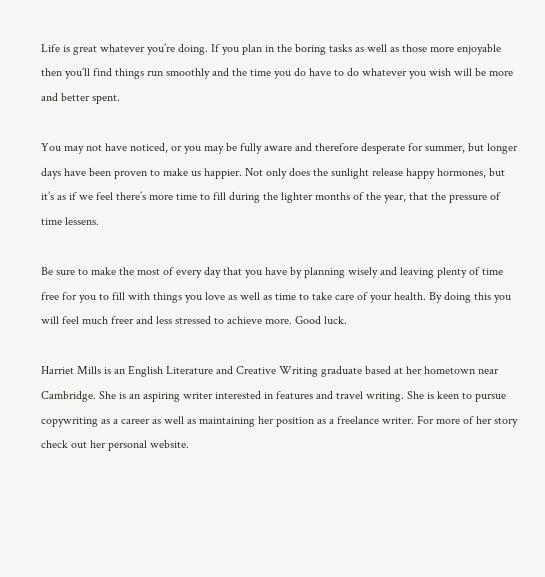Life is great whatever you’re doing. If you plan in the boring tasks as well as those more enjoyable then you’ll find things run smoothly and the time you do have to do whatever you wish will be more and better spent.

You may not have noticed, or you may be fully aware and therefore desperate for summer, but longer days have been proven to make us happier. Not only does the sunlight release happy hormones, but it’s as if we feel there’s more time to fill during the lighter months of the year, that the pressure of time lessens.

Be sure to make the most of every day that you have by planning wisely and leaving plenty of time free for you to fill with things you love as well as time to take care of your health. By doing this you will feel much freer and less stressed to achieve more. Good luck.

Harriet Mills is an English Literature and Creative Writing graduate based at her hometown near Cambridge. She is an aspiring writer interested in features and travel writing. She is keen to pursue copywriting as a career as well as maintaining her position as a freelance writer. For more of her story check out her personal website.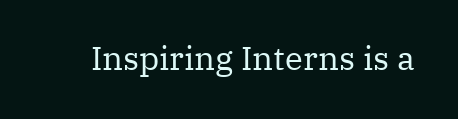Inspiring Interns is a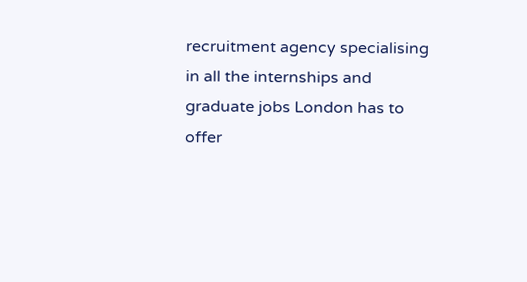recruitment agency specialising in all the internships and graduate jobs London has to offer